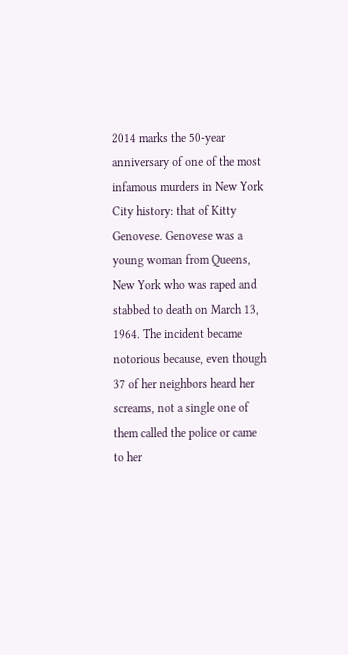2014 marks the 50-year anniversary of one of the most infamous murders in New York City history: that of Kitty Genovese. Genovese was a young woman from Queens, New York who was raped and stabbed to death on March 13, 1964. The incident became notorious because, even though 37 of her neighbors heard her screams, not a single one of them called the police or came to her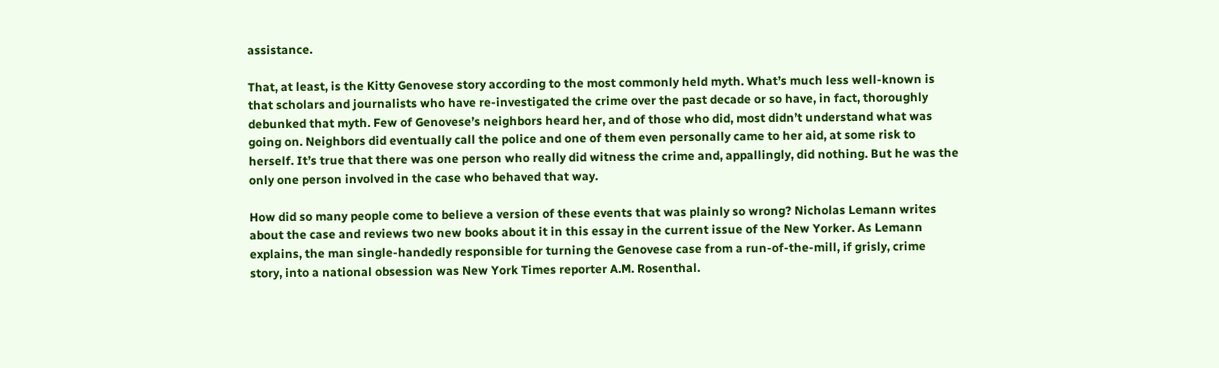assistance.

That, at least, is the Kitty Genovese story according to the most commonly held myth. What’s much less well-known is that scholars and journalists who have re-investigated the crime over the past decade or so have, in fact, thoroughly debunked that myth. Few of Genovese’s neighbors heard her, and of those who did, most didn’t understand what was going on. Neighbors did eventually call the police and one of them even personally came to her aid, at some risk to herself. It’s true that there was one person who really did witness the crime and, appallingly, did nothing. But he was the only one person involved in the case who behaved that way.

How did so many people come to believe a version of these events that was plainly so wrong? Nicholas Lemann writes about the case and reviews two new books about it in this essay in the current issue of the New Yorker. As Lemann explains, the man single-handedly responsible for turning the Genovese case from a run-of-the-mill, if grisly, crime story, into a national obsession was New York Times reporter A.M. Rosenthal.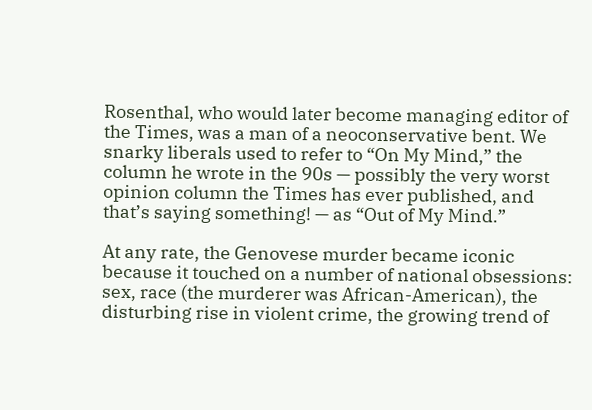Rosenthal, who would later become managing editor of the Times, was a man of a neoconservative bent. We snarky liberals used to refer to “On My Mind,” the column he wrote in the 90s — possibly the very worst opinion column the Times has ever published, and that’s saying something! — as “Out of My Mind.”

At any rate, the Genovese murder became iconic because it touched on a number of national obsessions: sex, race (the murderer was African-American), the disturbing rise in violent crime, the growing trend of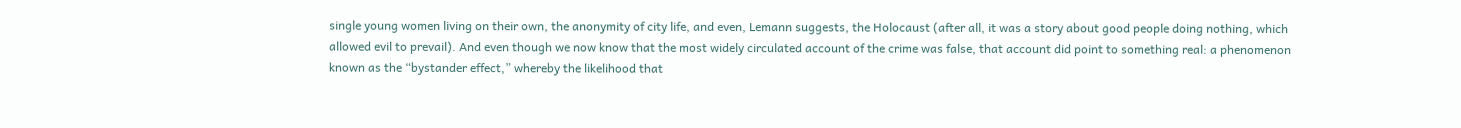single young women living on their own, the anonymity of city life, and even, Lemann suggests, the Holocaust (after all, it was a story about good people doing nothing, which allowed evil to prevail). And even though we now know that the most widely circulated account of the crime was false, that account did point to something real: a phenomenon known as the “bystander effect,” whereby the likelihood that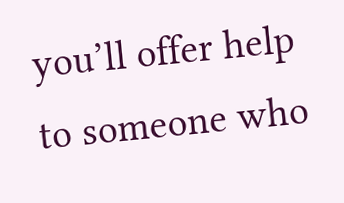you’ll offer help to someone who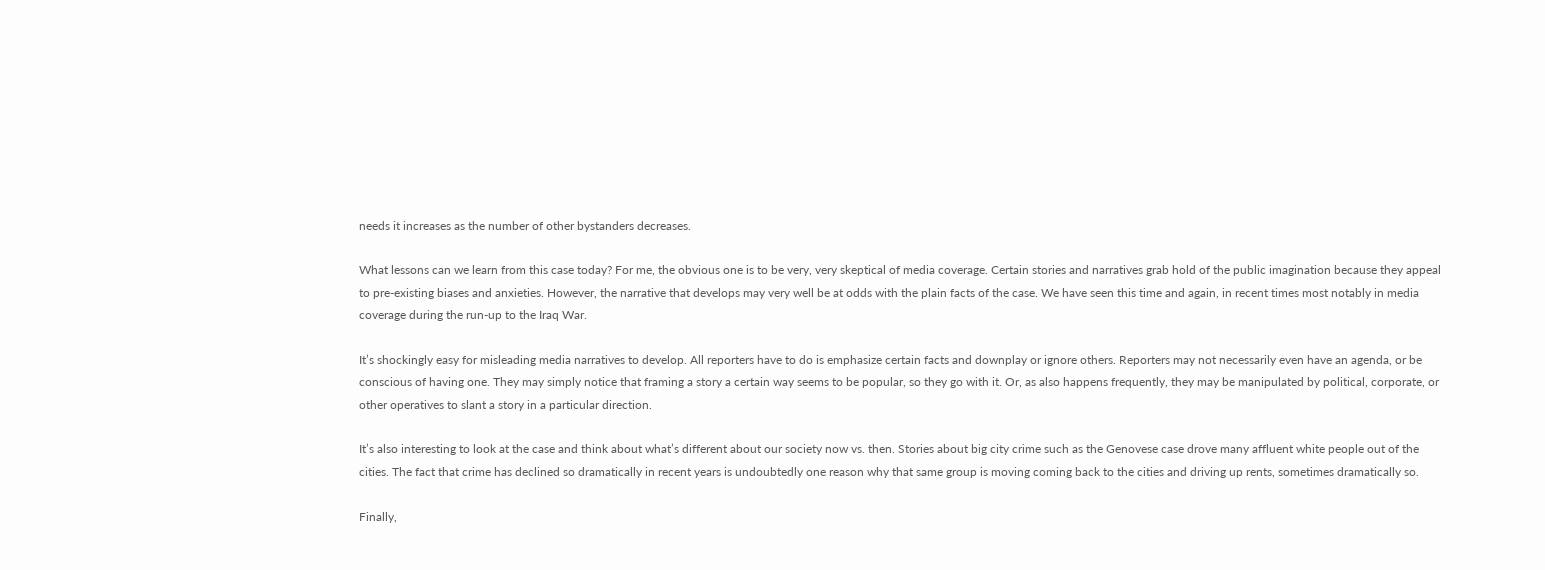needs it increases as the number of other bystanders decreases.

What lessons can we learn from this case today? For me, the obvious one is to be very, very skeptical of media coverage. Certain stories and narratives grab hold of the public imagination because they appeal to pre-existing biases and anxieties. However, the narrative that develops may very well be at odds with the plain facts of the case. We have seen this time and again, in recent times most notably in media coverage during the run-up to the Iraq War.

It’s shockingly easy for misleading media narratives to develop. All reporters have to do is emphasize certain facts and downplay or ignore others. Reporters may not necessarily even have an agenda, or be conscious of having one. They may simply notice that framing a story a certain way seems to be popular, so they go with it. Or, as also happens frequently, they may be manipulated by political, corporate, or other operatives to slant a story in a particular direction.

It’s also interesting to look at the case and think about what’s different about our society now vs. then. Stories about big city crime such as the Genovese case drove many affluent white people out of the cities. The fact that crime has declined so dramatically in recent years is undoubtedly one reason why that same group is moving coming back to the cities and driving up rents, sometimes dramatically so.

Finally,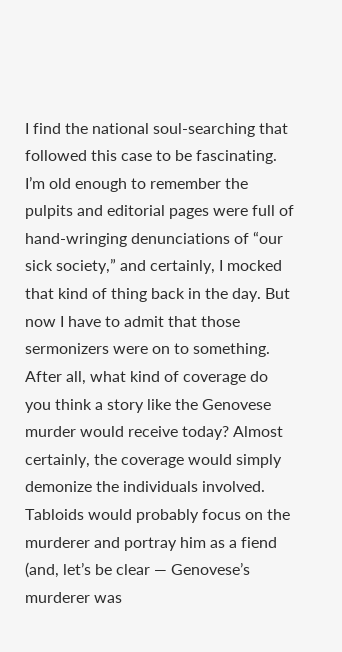I find the national soul-searching that followed this case to be fascinating. I’m old enough to remember the pulpits and editorial pages were full of hand-wringing denunciations of “our sick society,” and certainly, I mocked that kind of thing back in the day. But now I have to admit that those sermonizers were on to something. After all, what kind of coverage do you think a story like the Genovese murder would receive today? Almost certainly, the coverage would simply demonize the individuals involved. Tabloids would probably focus on the murderer and portray him as a fiend (and, let’s be clear — Genovese’s murderer was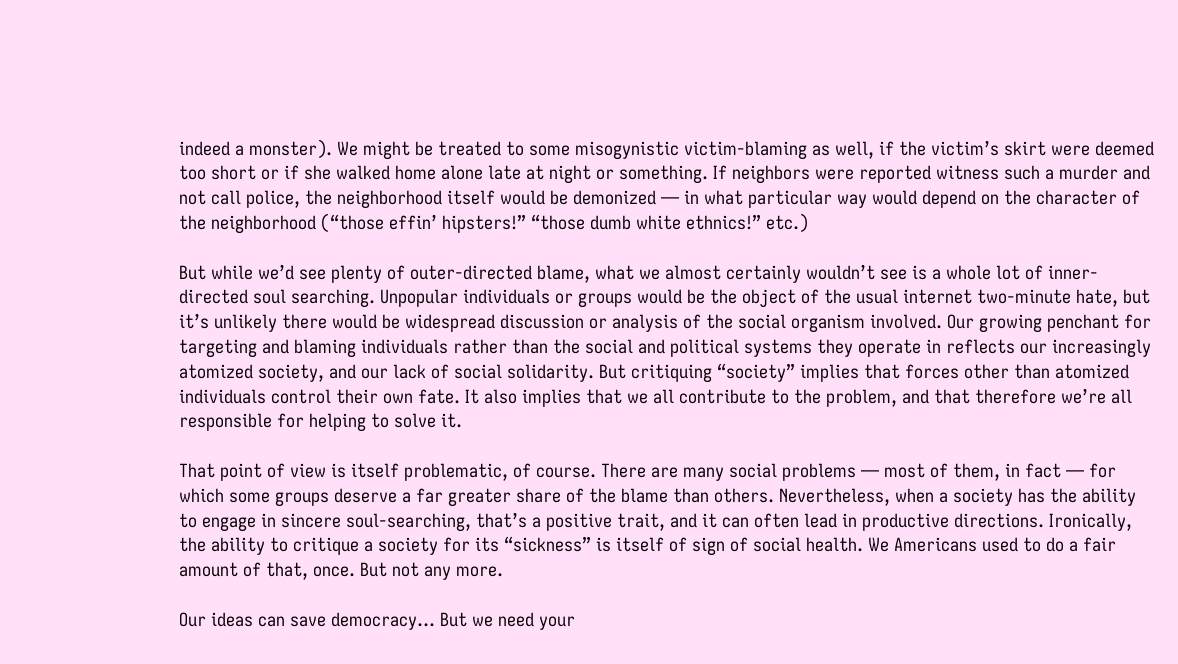indeed a monster). We might be treated to some misogynistic victim-blaming as well, if the victim’s skirt were deemed too short or if she walked home alone late at night or something. If neighbors were reported witness such a murder and not call police, the neighborhood itself would be demonized — in what particular way would depend on the character of the neighborhood (“those effin’ hipsters!” “those dumb white ethnics!” etc.)

But while we’d see plenty of outer-directed blame, what we almost certainly wouldn’t see is a whole lot of inner-directed soul searching. Unpopular individuals or groups would be the object of the usual internet two-minute hate, but it’s unlikely there would be widespread discussion or analysis of the social organism involved. Our growing penchant for targeting and blaming individuals rather than the social and political systems they operate in reflects our increasingly atomized society, and our lack of social solidarity. But critiquing “society” implies that forces other than atomized individuals control their own fate. It also implies that we all contribute to the problem, and that therefore we’re all responsible for helping to solve it.

That point of view is itself problematic, of course. There are many social problems — most of them, in fact — for which some groups deserve a far greater share of the blame than others. Nevertheless, when a society has the ability to engage in sincere soul-searching, that’s a positive trait, and it can often lead in productive directions. Ironically, the ability to critique a society for its “sickness” is itself of sign of social health. We Americans used to do a fair amount of that, once. But not any more.

Our ideas can save democracy... But we need your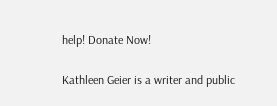help! Donate Now!

Kathleen Geier is a writer and public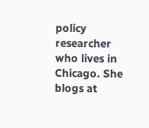policy researcher who lives in Chicago. She blogs at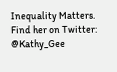Inequality Matters. Find her on Twitter: @Kathy_Gee